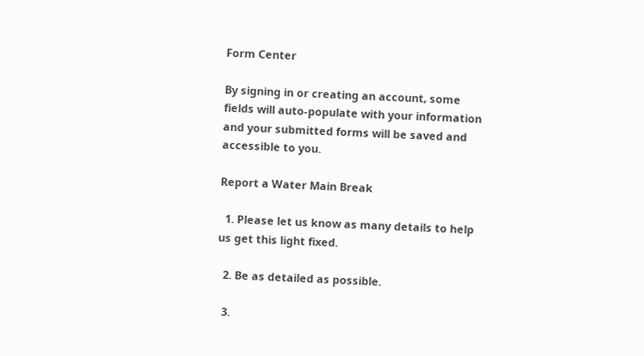Form Center

By signing in or creating an account, some fields will auto-populate with your information and your submitted forms will be saved and accessible to you.

Report a Water Main Break

  1. Please let us know as many details to help us get this light fixed.

  2. Be as detailed as possible.

  3.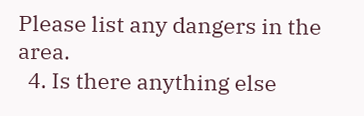Please list any dangers in the area.
  4. Is there anything else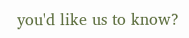you'd like us to know?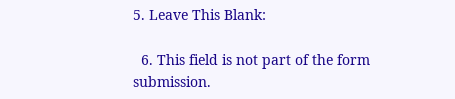5. Leave This Blank:

  6. This field is not part of the form submission.